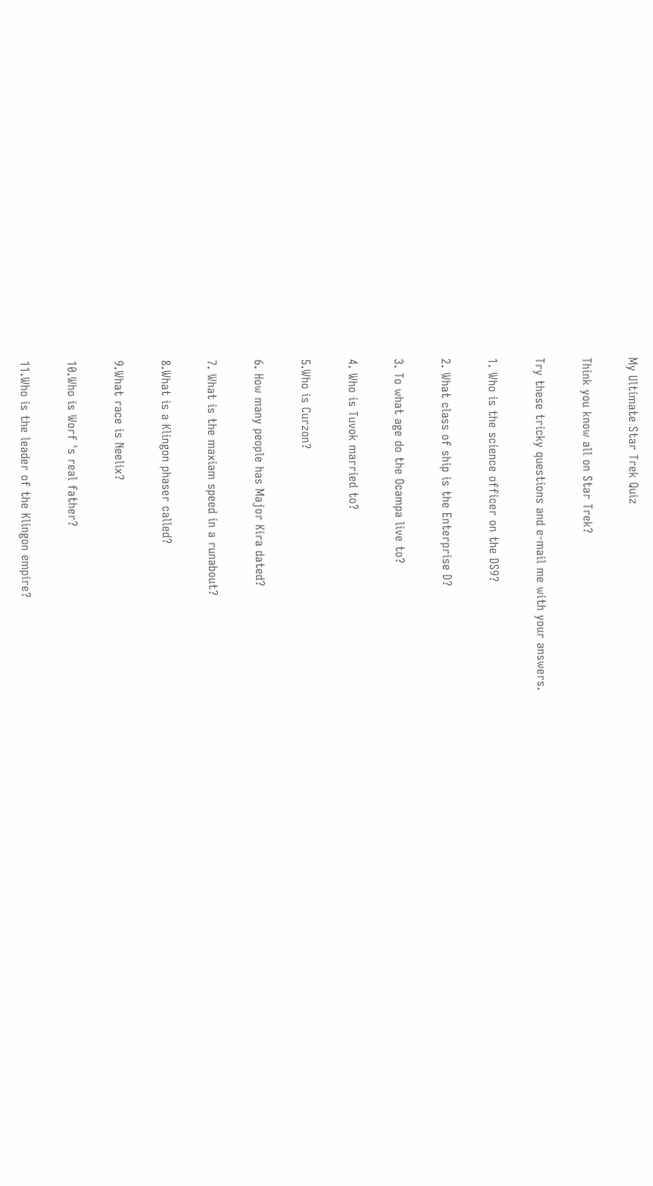My Ultimate Star Trek Quiz

Think you know all on Star Trek?

Try these tricky questions and e-mail me with your answers.

1. Who is the science officer on the DS9?

2. What class of ship is the Enterprise D?

3. To what age do the Ocampa live to?

4. Who is Tuvok married to?

5.Who is Curzon?

6. How many people has Major Kira dated?

7. What is the maxiam speed in a runabout?

8.What is a Klingon phaser called?

9.What race is Neelix?

10.Who is Worf 's real father?

11.Who is the leader of the Klingon empire?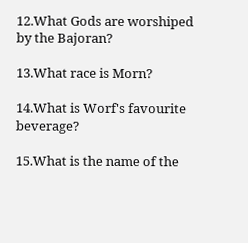12.What Gods are worshiped by the Bajoran?

13.What race is Morn?

14.What is Worf's favourite beverage?

15.What is the name of the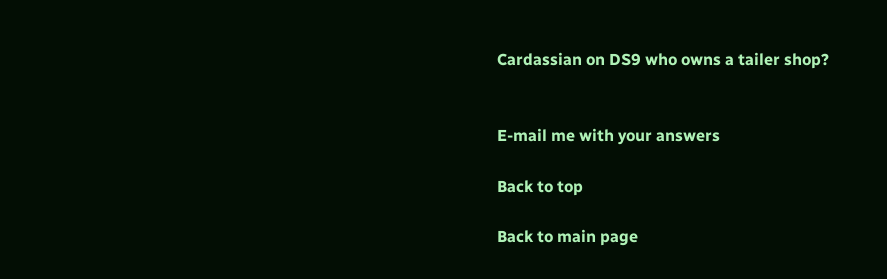Cardassian on DS9 who owns a tailer shop?


E-mail me with your answers

Back to top

Back to main page